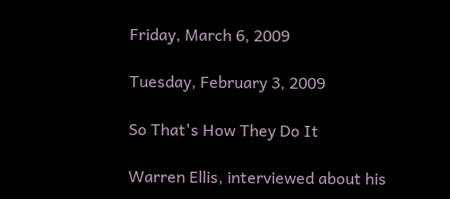Friday, March 6, 2009

Tuesday, February 3, 2009

So That's How They Do It

Warren Ellis, interviewed about his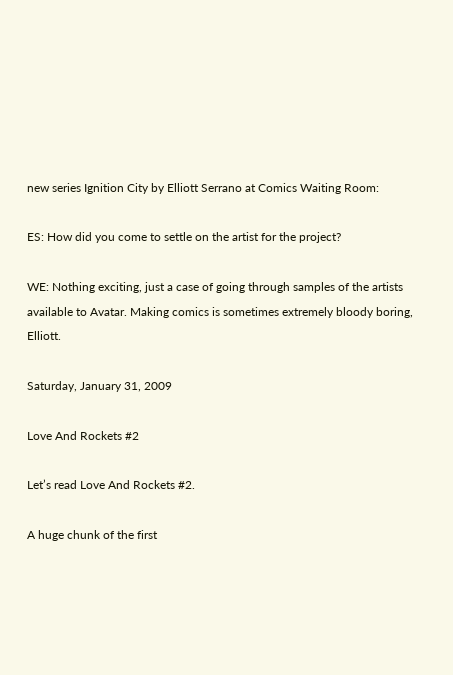new series Ignition City by Elliott Serrano at Comics Waiting Room:

ES: How did you come to settle on the artist for the project?

WE: Nothing exciting, just a case of going through samples of the artists available to Avatar. Making comics is sometimes extremely bloody boring, Elliott.

Saturday, January 31, 2009

Love And Rockets #2

Let’s read Love And Rockets #2.

A huge chunk of the first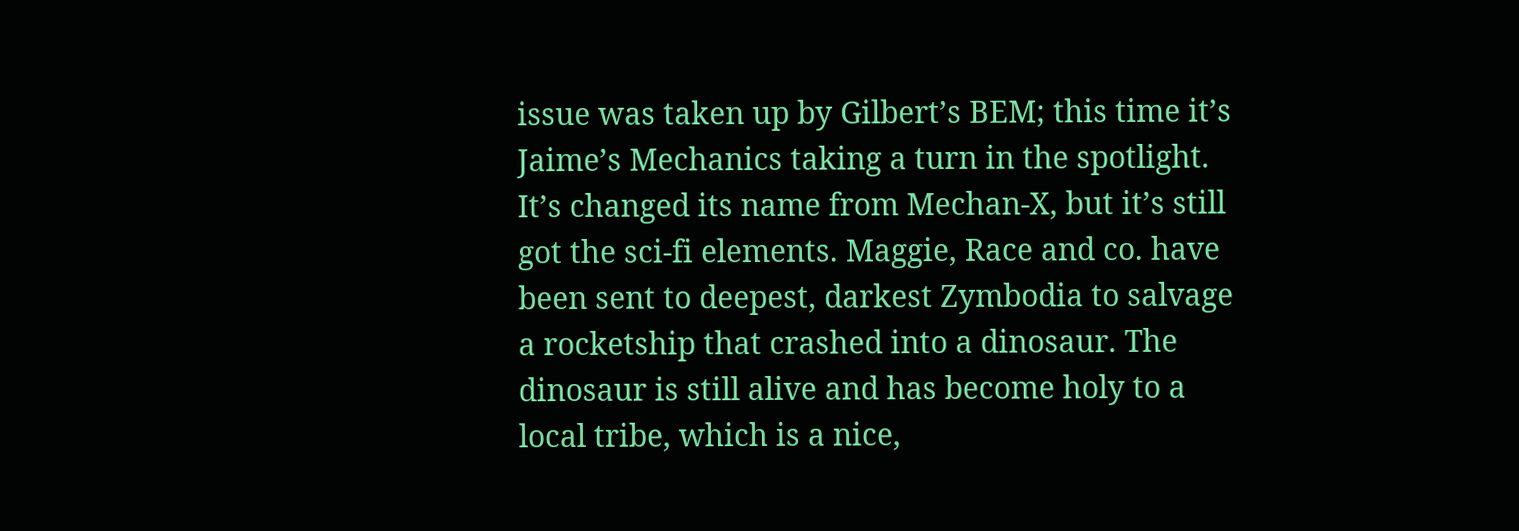issue was taken up by Gilbert’s BEM; this time it’s Jaime’s Mechanics taking a turn in the spotlight. It’s changed its name from Mechan-X, but it’s still got the sci-fi elements. Maggie, Race and co. have been sent to deepest, darkest Zymbodia to salvage a rocketship that crashed into a dinosaur. The dinosaur is still alive and has become holy to a local tribe, which is a nice,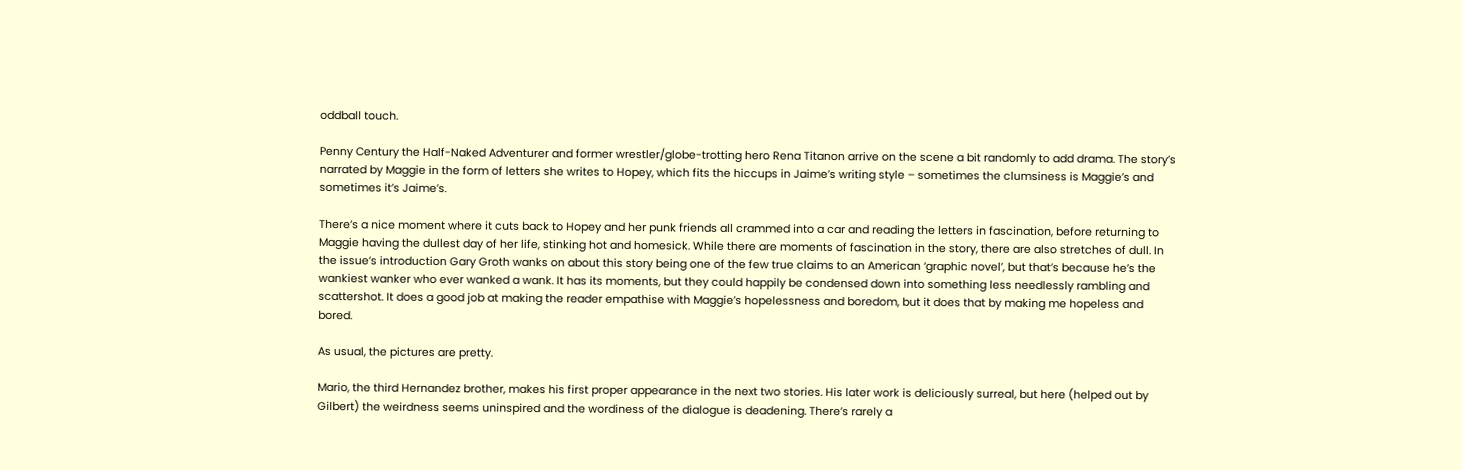oddball touch.

Penny Century the Half-Naked Adventurer and former wrestler/globe-trotting hero Rena Titanon arrive on the scene a bit randomly to add drama. The story’s narrated by Maggie in the form of letters she writes to Hopey, which fits the hiccups in Jaime’s writing style – sometimes the clumsiness is Maggie’s and sometimes it’s Jaime’s.

There’s a nice moment where it cuts back to Hopey and her punk friends all crammed into a car and reading the letters in fascination, before returning to Maggie having the dullest day of her life, stinking hot and homesick. While there are moments of fascination in the story, there are also stretches of dull. In the issue’s introduction Gary Groth wanks on about this story being one of the few true claims to an American ‘graphic novel’, but that’s because he’s the wankiest wanker who ever wanked a wank. It has its moments, but they could happily be condensed down into something less needlessly rambling and scattershot. It does a good job at making the reader empathise with Maggie’s hopelessness and boredom, but it does that by making me hopeless and bored.

As usual, the pictures are pretty.

Mario, the third Hernandez brother, makes his first proper appearance in the next two stories. His later work is deliciously surreal, but here (helped out by Gilbert) the weirdness seems uninspired and the wordiness of the dialogue is deadening. There’s rarely a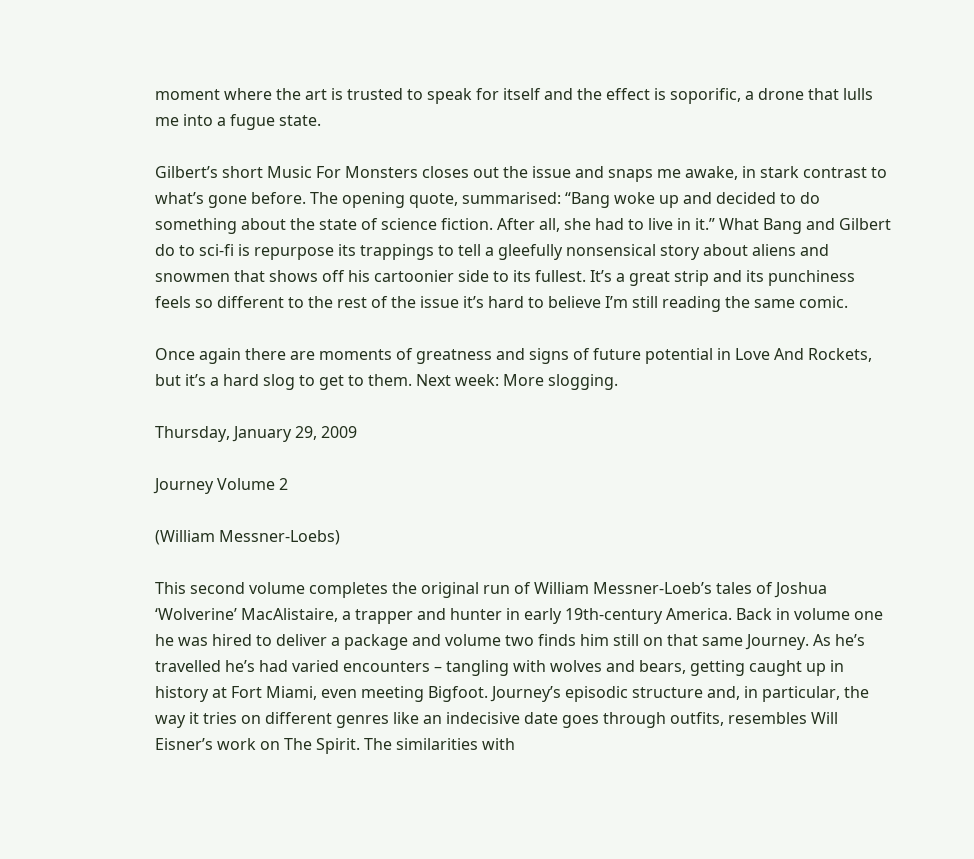moment where the art is trusted to speak for itself and the effect is soporific, a drone that lulls me into a fugue state.

Gilbert’s short Music For Monsters closes out the issue and snaps me awake, in stark contrast to what’s gone before. The opening quote, summarised: “Bang woke up and decided to do something about the state of science fiction. After all, she had to live in it.” What Bang and Gilbert do to sci-fi is repurpose its trappings to tell a gleefully nonsensical story about aliens and snowmen that shows off his cartoonier side to its fullest. It’s a great strip and its punchiness feels so different to the rest of the issue it’s hard to believe I’m still reading the same comic.

Once again there are moments of greatness and signs of future potential in Love And Rockets, but it’s a hard slog to get to them. Next week: More slogging.

Thursday, January 29, 2009

Journey Volume 2

(William Messner-Loebs)

This second volume completes the original run of William Messner-Loeb’s tales of Joshua ‘Wolverine’ MacAlistaire, a trapper and hunter in early 19th-century America. Back in volume one he was hired to deliver a package and volume two finds him still on that same Journey. As he’s travelled he’s had varied encounters – tangling with wolves and bears, getting caught up in history at Fort Miami, even meeting Bigfoot. Journey’s episodic structure and, in particular, the way it tries on different genres like an indecisive date goes through outfits, resembles Will Eisner’s work on The Spirit. The similarities with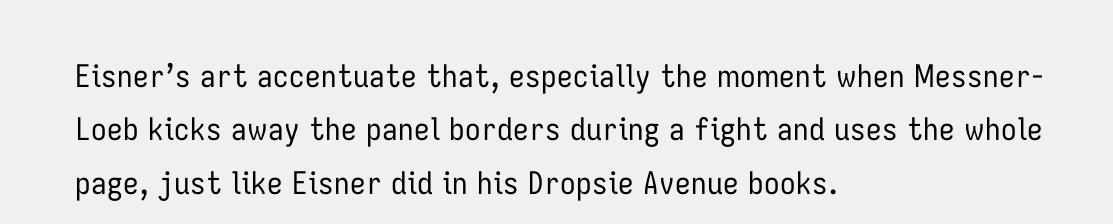Eisner’s art accentuate that, especially the moment when Messner-Loeb kicks away the panel borders during a fight and uses the whole page, just like Eisner did in his Dropsie Avenue books.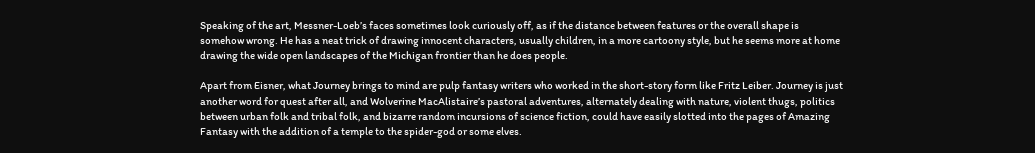Speaking of the art, Messner-Loeb’s faces sometimes look curiously off, as if the distance between features or the overall shape is somehow wrong. He has a neat trick of drawing innocent characters, usually children, in a more cartoony style, but he seems more at home drawing the wide open landscapes of the Michigan frontier than he does people.

Apart from Eisner, what Journey brings to mind are pulp fantasy writers who worked in the short-story form like Fritz Leiber. Journey is just another word for quest after all, and Wolverine MacAlistaire’s pastoral adventures, alternately dealing with nature, violent thugs, politics between urban folk and tribal folk, and bizarre random incursions of science fiction, could have easily slotted into the pages of Amazing Fantasy with the addition of a temple to the spider-god or some elves.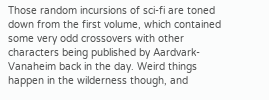Those random incursions of sci-fi are toned down from the first volume, which contained some very odd crossovers with other characters being published by Aardvark-Vanaheim back in the day. Weird things happen in the wilderness though, and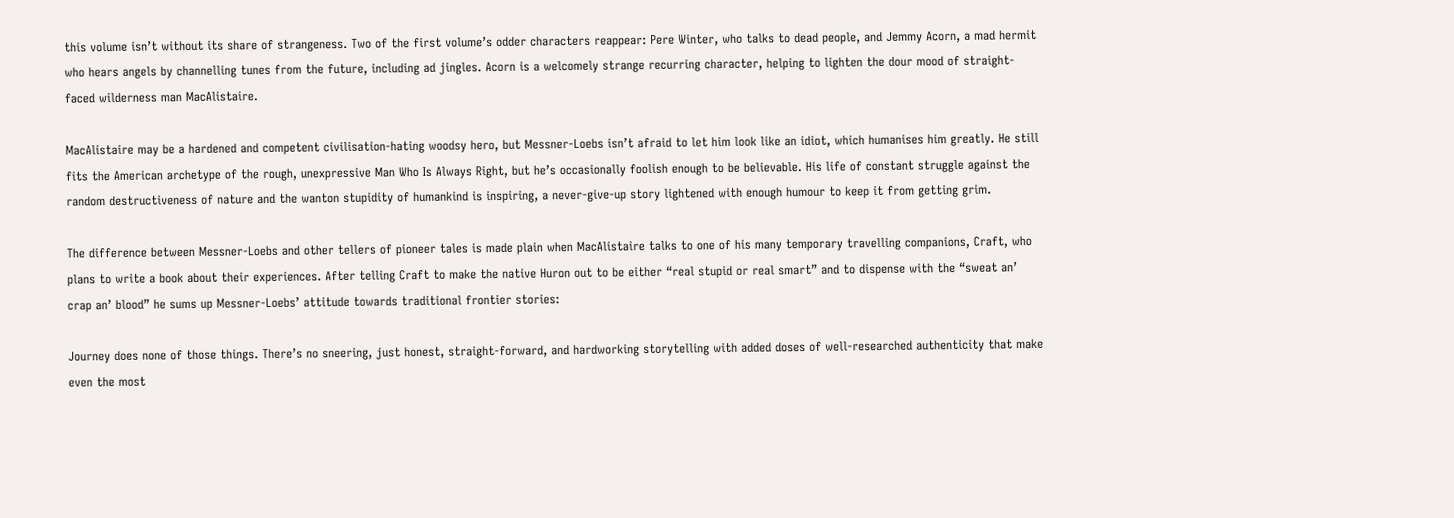this volume isn’t without its share of strangeness. Two of the first volume’s odder characters reappear: Pere Winter, who talks to dead people, and Jemmy Acorn, a mad hermit who hears angels by channelling tunes from the future, including ad jingles. Acorn is a welcomely strange recurring character, helping to lighten the dour mood of straight-faced wilderness man MacAlistaire.

MacAlistaire may be a hardened and competent civilisation-hating woodsy hero, but Messner-Loebs isn’t afraid to let him look like an idiot, which humanises him greatly. He still fits the American archetype of the rough, unexpressive Man Who Is Always Right, but he’s occasionally foolish enough to be believable. His life of constant struggle against the random destructiveness of nature and the wanton stupidity of humankind is inspiring, a never-give-up story lightened with enough humour to keep it from getting grim.

The difference between Messner-Loebs and other tellers of pioneer tales is made plain when MacAlistaire talks to one of his many temporary travelling companions, Craft, who plans to write a book about their experiences. After telling Craft to make the native Huron out to be either “real stupid or real smart” and to dispense with the “sweat an’ crap an’ blood” he sums up Messner-Loebs’ attitude towards traditional frontier stories:

Journey does none of those things. There’s no sneering, just honest, straight-forward, and hardworking storytelling with added doses of well-researched authenticity that make even the most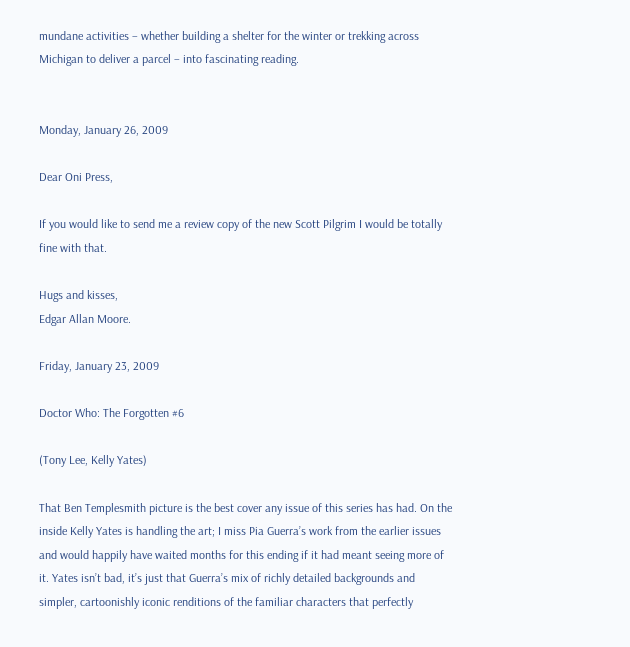mundane activities – whether building a shelter for the winter or trekking across Michigan to deliver a parcel – into fascinating reading.


Monday, January 26, 2009

Dear Oni Press,

If you would like to send me a review copy of the new Scott Pilgrim I would be totally fine with that.

Hugs and kisses,
Edgar Allan Moore.

Friday, January 23, 2009

Doctor Who: The Forgotten #6

(Tony Lee, Kelly Yates)

That Ben Templesmith picture is the best cover any issue of this series has had. On the inside Kelly Yates is handling the art; I miss Pia Guerra’s work from the earlier issues and would happily have waited months for this ending if it had meant seeing more of it. Yates isn’t bad, it’s just that Guerra’s mix of richly detailed backgrounds and simpler, cartoonishly iconic renditions of the familiar characters that perfectly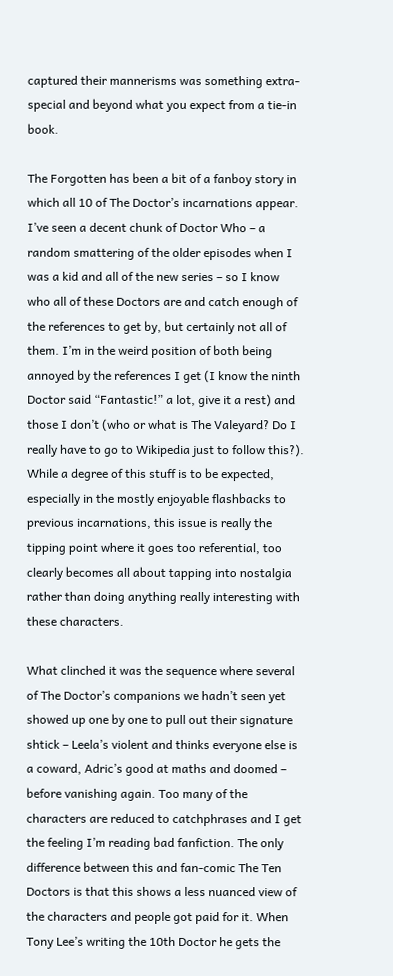captured their mannerisms was something extra-special and beyond what you expect from a tie-in book.

The Forgotten has been a bit of a fanboy story in which all 10 of The Doctor’s incarnations appear. I’ve seen a decent chunk of Doctor Who – a random smattering of the older episodes when I was a kid and all of the new series – so I know who all of these Doctors are and catch enough of the references to get by, but certainly not all of them. I’m in the weird position of both being annoyed by the references I get (I know the ninth Doctor said “Fantastic!” a lot, give it a rest) and those I don’t (who or what is The Valeyard? Do I really have to go to Wikipedia just to follow this?). While a degree of this stuff is to be expected, especially in the mostly enjoyable flashbacks to previous incarnations, this issue is really the tipping point where it goes too referential, too clearly becomes all about tapping into nostalgia rather than doing anything really interesting with these characters.

What clinched it was the sequence where several of The Doctor’s companions we hadn’t seen yet showed up one by one to pull out their signature shtick – Leela’s violent and thinks everyone else is a coward, Adric’s good at maths and doomed – before vanishing again. Too many of the characters are reduced to catchphrases and I get the feeling I’m reading bad fanfiction. The only difference between this and fan-comic The Ten Doctors is that this shows a less nuanced view of the characters and people got paid for it. When Tony Lee’s writing the 10th Doctor he gets the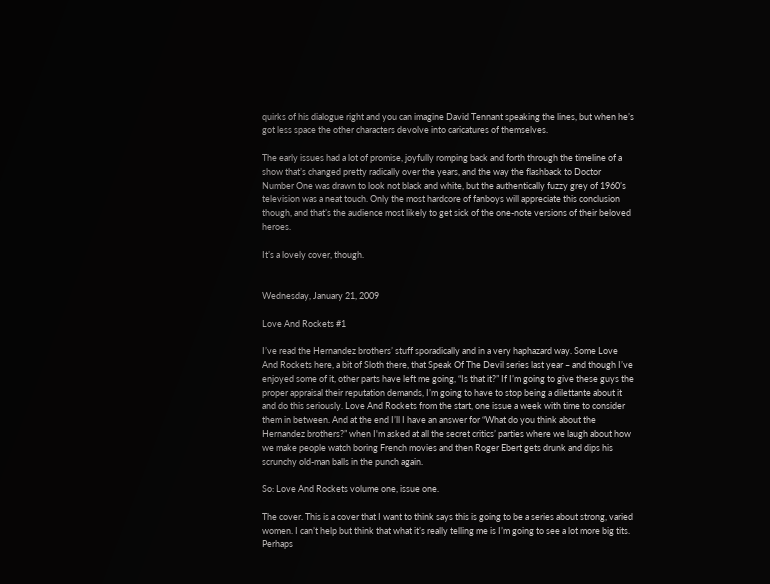quirks of his dialogue right and you can imagine David Tennant speaking the lines, but when he’s got less space the other characters devolve into caricatures of themselves.

The early issues had a lot of promise, joyfully romping back and forth through the timeline of a show that’s changed pretty radically over the years, and the way the flashback to Doctor Number One was drawn to look not black and white, but the authentically fuzzy grey of 1960’s television was a neat touch. Only the most hardcore of fanboys will appreciate this conclusion though, and that’s the audience most likely to get sick of the one-note versions of their beloved heroes.

It’s a lovely cover, though.


Wednesday, January 21, 2009

Love And Rockets #1

I’ve read the Hernandez brothers’ stuff sporadically and in a very haphazard way. Some Love And Rockets here, a bit of Sloth there, that Speak Of The Devil series last year – and though I’ve enjoyed some of it, other parts have left me going, “Is that it?” If I’m going to give these guys the proper appraisal their reputation demands, I’m going to have to stop being a dilettante about it and do this seriously. Love And Rockets from the start, one issue a week with time to consider them in between. And at the end I’ll I have an answer for “What do you think about the Hernandez brothers?” when I'm asked at all the secret critics’ parties where we laugh about how we make people watch boring French movies and then Roger Ebert gets drunk and dips his scrunchy old-man balls in the punch again.

So: Love And Rockets volume one, issue one.

The cover. This is a cover that I want to think says this is going to be a series about strong, varied women. I can’t help but think that what it’s really telling me is I’m going to see a lot more big tits. Perhaps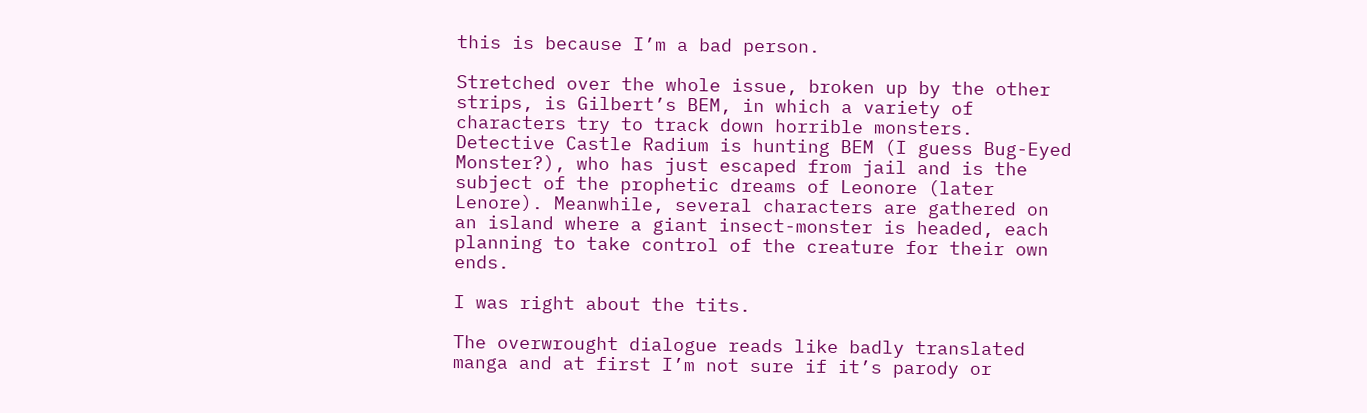this is because I’m a bad person.

Stretched over the whole issue, broken up by the other strips, is Gilbert’s BEM, in which a variety of characters try to track down horrible monsters. Detective Castle Radium is hunting BEM (I guess Bug-Eyed Monster?), who has just escaped from jail and is the subject of the prophetic dreams of Leonore (later Lenore). Meanwhile, several characters are gathered on an island where a giant insect-monster is headed, each planning to take control of the creature for their own ends.

I was right about the tits.

The overwrought dialogue reads like badly translated manga and at first I’m not sure if it’s parody or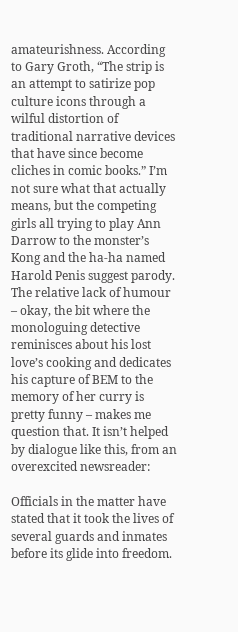amateurishness. According to Gary Groth, “The strip is an attempt to satirize pop culture icons through a wilful distortion of traditional narrative devices that have since become cliches in comic books.” I’m not sure what that actually means, but the competing girls all trying to play Ann Darrow to the monster’s Kong and the ha-ha named Harold Penis suggest parody. The relative lack of humour – okay, the bit where the monologuing detective reminisces about his lost love’s cooking and dedicates his capture of BEM to the memory of her curry is pretty funny – makes me question that. It isn’t helped by dialogue like this, from an overexcited newsreader:

Officials in the matter have stated that it took the lives of several guards and inmates before its glide into freedom.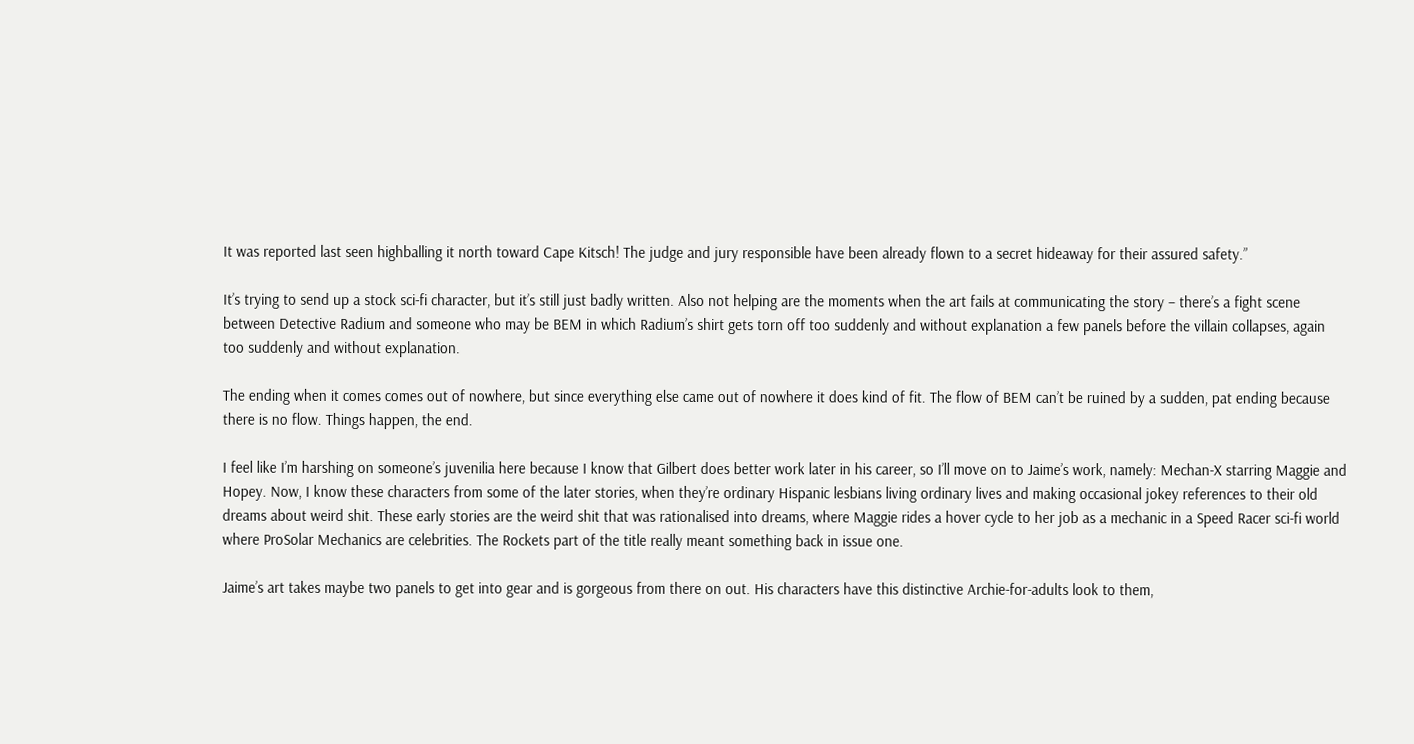It was reported last seen highballing it north toward Cape Kitsch! The judge and jury responsible have been already flown to a secret hideaway for their assured safety.”

It’s trying to send up a stock sci-fi character, but it’s still just badly written. Also not helping are the moments when the art fails at communicating the story – there’s a fight scene between Detective Radium and someone who may be BEM in which Radium’s shirt gets torn off too suddenly and without explanation a few panels before the villain collapses, again too suddenly and without explanation.

The ending when it comes comes out of nowhere, but since everything else came out of nowhere it does kind of fit. The flow of BEM can’t be ruined by a sudden, pat ending because there is no flow. Things happen, the end.

I feel like I’m harshing on someone’s juvenilia here because I know that Gilbert does better work later in his career, so I’ll move on to Jaime’s work, namely: Mechan-X starring Maggie and Hopey. Now, I know these characters from some of the later stories, when they’re ordinary Hispanic lesbians living ordinary lives and making occasional jokey references to their old dreams about weird shit. These early stories are the weird shit that was rationalised into dreams, where Maggie rides a hover cycle to her job as a mechanic in a Speed Racer sci-fi world where ProSolar Mechanics are celebrities. The Rockets part of the title really meant something back in issue one.

Jaime’s art takes maybe two panels to get into gear and is gorgeous from there on out. His characters have this distinctive Archie-for-adults look to them,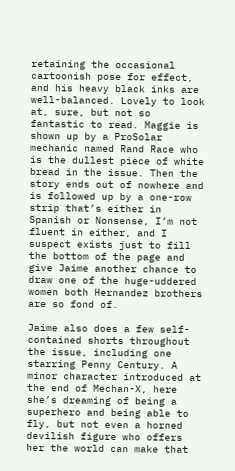retaining the occasional cartoonish pose for effect, and his heavy black inks are well-balanced. Lovely to look at, sure, but not so fantastic to read. Maggie is shown up by a ProSolar mechanic named Rand Race who is the dullest piece of white bread in the issue. Then the story ends out of nowhere and is followed up by a one-row strip that’s either in Spanish or Nonsense, I’m not fluent in either, and I suspect exists just to fill the bottom of the page and give Jaime another chance to draw one of the huge-uddered women both Hernandez brothers are so fond of.

Jaime also does a few self-contained shorts throughout the issue, including one starring Penny Century. A minor character introduced at the end of Mechan-X, here she’s dreaming of being a superhero and being able to fly, but not even a horned devilish figure who offers her the world can make that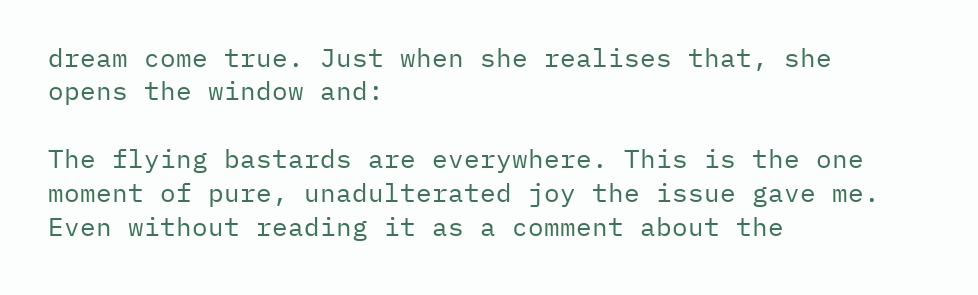dream come true. Just when she realises that, she opens the window and:

The flying bastards are everywhere. This is the one moment of pure, unadulterated joy the issue gave me. Even without reading it as a comment about the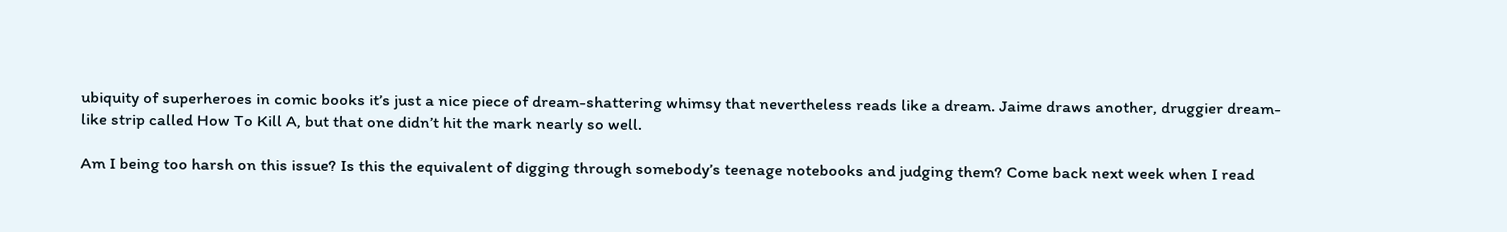ubiquity of superheroes in comic books it’s just a nice piece of dream-shattering whimsy that nevertheless reads like a dream. Jaime draws another, druggier dream-like strip called How To Kill A, but that one didn’t hit the mark nearly so well.

Am I being too harsh on this issue? Is this the equivalent of digging through somebody’s teenage notebooks and judging them? Come back next week when I read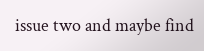issue two and maybe find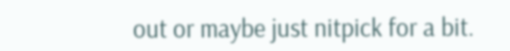out or maybe just nitpick for a bit.